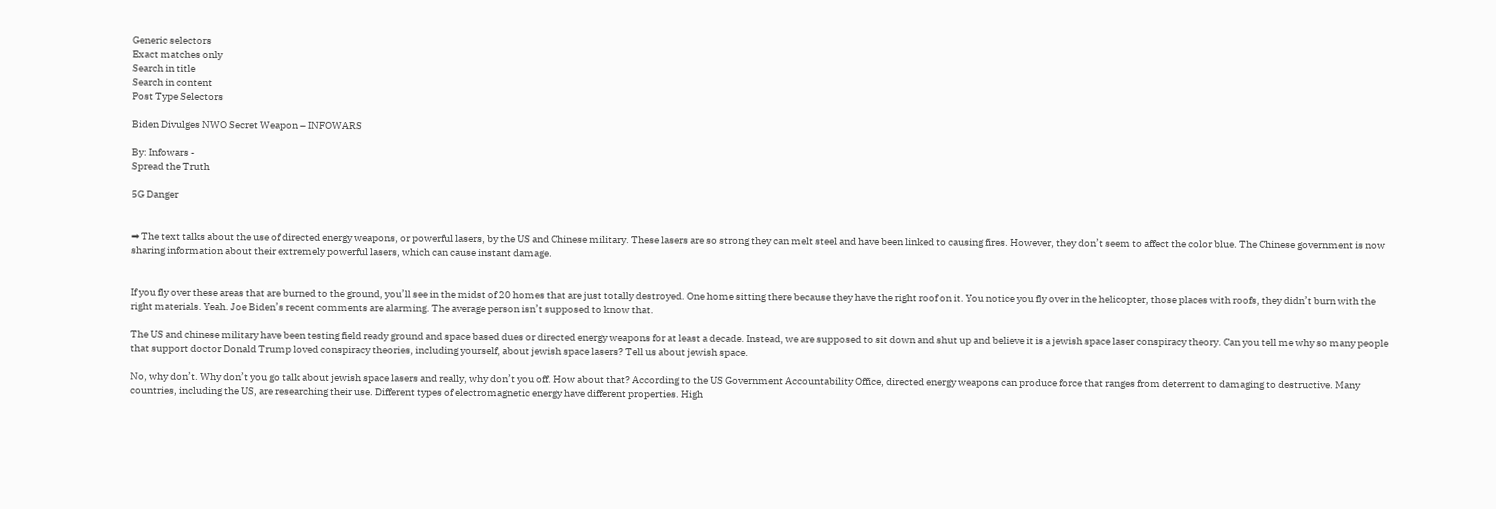Generic selectors
Exact matches only
Search in title
Search in content
Post Type Selectors

Biden Divulges NWO Secret Weapon – INFOWARS

By: Infowars -
Spread the Truth

5G Danger


➡ The text talks about the use of directed energy weapons, or powerful lasers, by the US and Chinese military. These lasers are so strong they can melt steel and have been linked to causing fires. However, they don’t seem to affect the color blue. The Chinese government is now sharing information about their extremely powerful lasers, which can cause instant damage.


If you fly over these areas that are burned to the ground, you’ll see in the midst of 20 homes that are just totally destroyed. One home sitting there because they have the right roof on it. You notice you fly over in the helicopter, those places with roofs, they didn’t burn with the right materials. Yeah. Joe Biden’s recent comments are alarming. The average person isn’t supposed to know that.

The US and chinese military have been testing field ready ground and space based dues or directed energy weapons for at least a decade. Instead, we are supposed to sit down and shut up and believe it is a jewish space laser conspiracy theory. Can you tell me why so many people that support doctor Donald Trump loved conspiracy theories, including yourself, about jewish space lasers? Tell us about jewish space.

No, why don’t. Why don’t you go talk about jewish space lasers and really, why don’t you off. How about that? According to the US Government Accountability Office, directed energy weapons can produce force that ranges from deterrent to damaging to destructive. Many countries, including the US, are researching their use. Different types of electromagnetic energy have different properties. High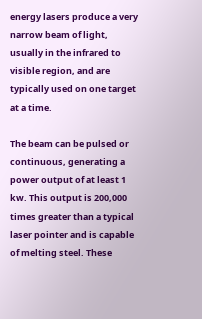energy lasers produce a very narrow beam of light, usually in the infrared to visible region, and are typically used on one target at a time.

The beam can be pulsed or continuous, generating a power output of at least 1 kw. This output is 200,000 times greater than a typical laser pointer and is capable of melting steel. These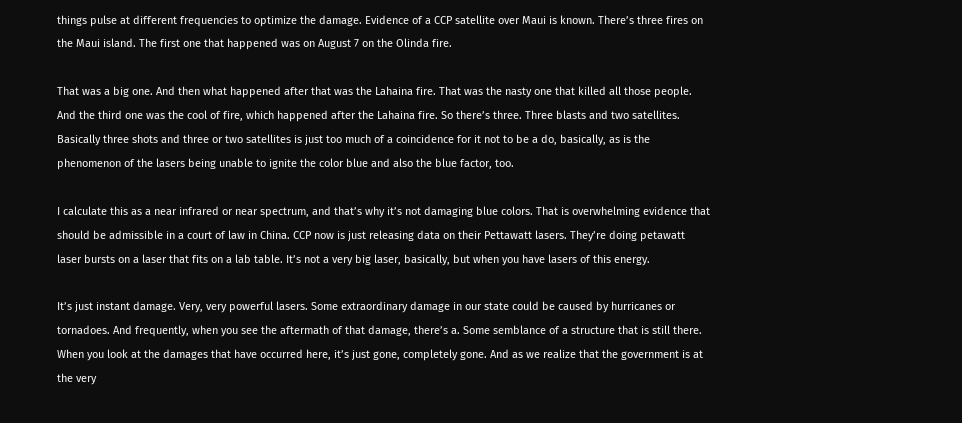things pulse at different frequencies to optimize the damage. Evidence of a CCP satellite over Maui is known. There’s three fires on the Maui island. The first one that happened was on August 7 on the Olinda fire.

That was a big one. And then what happened after that was the Lahaina fire. That was the nasty one that killed all those people. And the third one was the cool of fire, which happened after the Lahaina fire. So there’s three. Three blasts and two satellites. Basically three shots and three or two satellites is just too much of a coincidence for it not to be a do, basically, as is the phenomenon of the lasers being unable to ignite the color blue and also the blue factor, too.

I calculate this as a near infrared or near spectrum, and that’s why it’s not damaging blue colors. That is overwhelming evidence that should be admissible in a court of law in China. CCP now is just releasing data on their Pettawatt lasers. They’re doing petawatt laser bursts on a laser that fits on a lab table. It’s not a very big laser, basically, but when you have lasers of this energy.

It’s just instant damage. Very, very powerful lasers. Some extraordinary damage in our state could be caused by hurricanes or tornadoes. And frequently, when you see the aftermath of that damage, there’s a. Some semblance of a structure that is still there. When you look at the damages that have occurred here, it’s just gone, completely gone. And as we realize that the government is at the very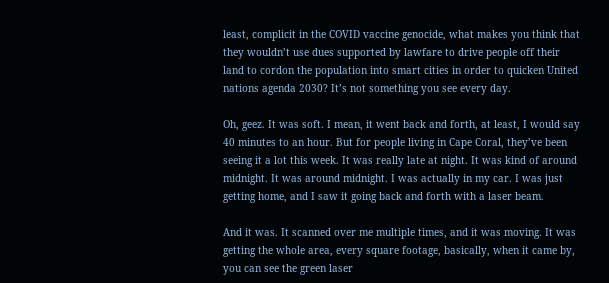least, complicit in the COVID vaccine genocide, what makes you think that they wouldn’t use dues supported by lawfare to drive people off their land to cordon the population into smart cities in order to quicken United nations agenda 2030? It’s not something you see every day.

Oh, geez. It was soft. I mean, it went back and forth, at least, I would say 40 minutes to an hour. But for people living in Cape Coral, they’ve been seeing it a lot this week. It was really late at night. It was kind of around midnight. It was around midnight. I was actually in my car. I was just getting home, and I saw it going back and forth with a laser beam.

And it was. It scanned over me multiple times, and it was moving. It was getting the whole area, every square footage, basically, when it came by, you can see the green laser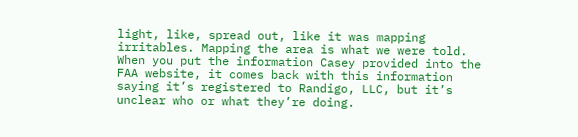light, like, spread out, like it was mapping irritables. Mapping the area is what we were told. When you put the information Casey provided into the FAA website, it comes back with this information saying it’s registered to Randigo, LLC, but it’s unclear who or what they’re doing.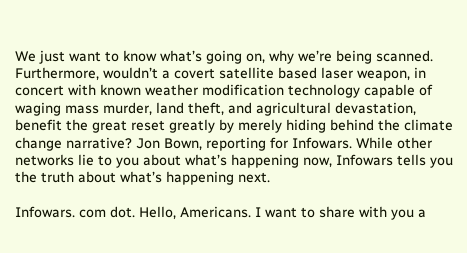We just want to know what’s going on, why we’re being scanned. Furthermore, wouldn’t a covert satellite based laser weapon, in concert with known weather modification technology capable of waging mass murder, land theft, and agricultural devastation, benefit the great reset greatly by merely hiding behind the climate change narrative? Jon Bown, reporting for Infowars. While other networks lie to you about what’s happening now, Infowars tells you the truth about what’s happening next.

Infowars. com dot. Hello, Americans. I want to share with you a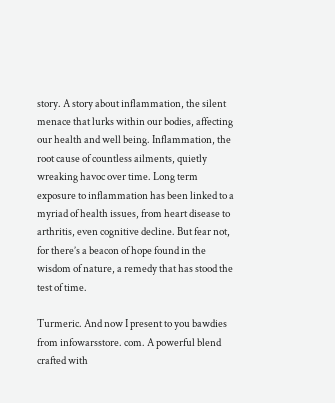story. A story about inflammation, the silent menace that lurks within our bodies, affecting our health and well being. Inflammation, the root cause of countless ailments, quietly wreaking havoc over time. Long term exposure to inflammation has been linked to a myriad of health issues, from heart disease to arthritis, even cognitive decline. But fear not, for there’s a beacon of hope found in the wisdom of nature, a remedy that has stood the test of time.

Turmeric. And now I present to you bawdies from infowarsstore. com. A powerful blend crafted with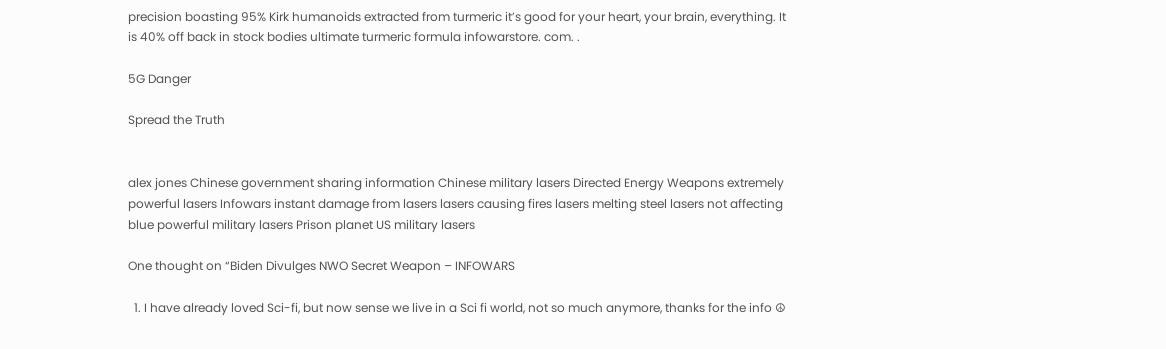precision boasting 95% Kirk humanoids extracted from turmeric it’s good for your heart, your brain, everything. It is 40% off back in stock bodies ultimate turmeric formula infowarstore. com. .

5G Danger

Spread the Truth


alex jones Chinese government sharing information Chinese military lasers Directed Energy Weapons extremely powerful lasers Infowars instant damage from lasers lasers causing fires lasers melting steel lasers not affecting blue powerful military lasers Prison planet US military lasers

One thought on “Biden Divulges NWO Secret Weapon – INFOWARS

  1. I have already loved Sci-fi, but now sense we live in a Sci fi world, not so much anymore, thanks for the info ☮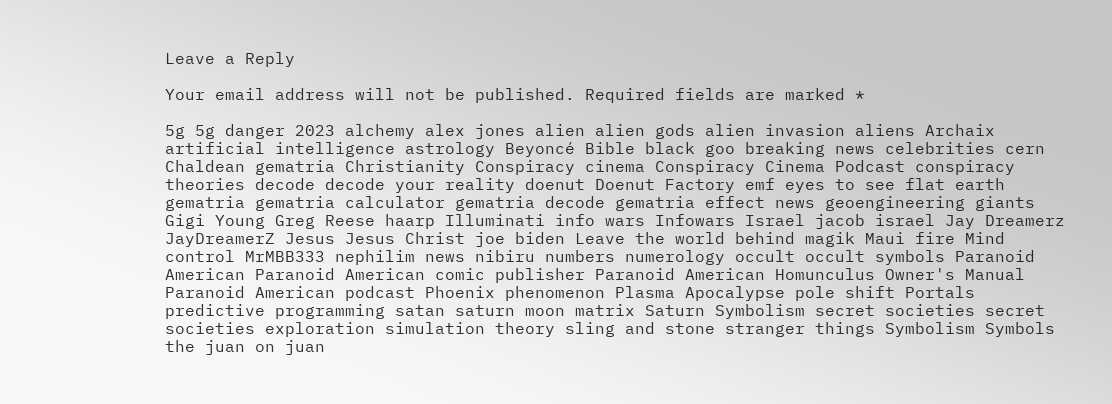Leave a Reply

Your email address will not be published. Required fields are marked *

5g 5g danger 2023 alchemy alex jones alien alien gods alien invasion aliens Archaix artificial intelligence astrology Beyoncé Bible black goo breaking news celebrities cern Chaldean gematria Christianity Conspiracy cinema Conspiracy Cinema Podcast conspiracy theories decode decode your reality doenut Doenut Factory emf eyes to see flat earth gematria gematria calculator gematria decode gematria effect news geoengineering giants Gigi Young Greg Reese haarp Illuminati info wars Infowars Israel jacob israel Jay Dreamerz JayDreamerZ Jesus Jesus Christ joe biden Leave the world behind magik Maui fire Mind control MrMBB333 nephilim news nibiru numbers numerology occult occult symbols Paranoid American Paranoid American comic publisher Paranoid American Homunculus Owner's Manual Paranoid American podcast Phoenix phenomenon Plasma Apocalypse pole shift Portals predictive programming satan saturn moon matrix Saturn Symbolism secret societies secret societies exploration simulation theory sling and stone stranger things Symbolism Symbols the juan on juan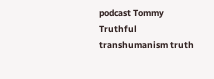podcast Tommy Truthful transhumanism truth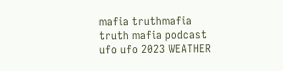mafia truthmafia truth mafia podcast ufo ufo 2023 WEATHER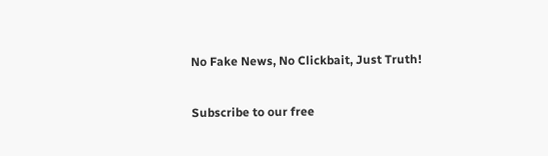No Fake News, No Clickbait, Just Truth!

Subscribe to our free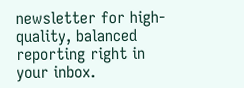newsletter for high-quality, balanced reporting right in your inbox.